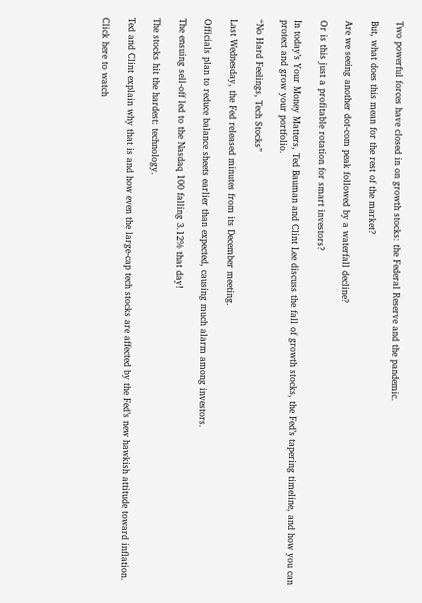Two powerful forces have closed in on growth stocks: the Federal Reserve and the pandemic.

But, what does this mean for the rest of the market?

Are we seeing another dot-com peak followed by a waterfall decline?

Or is this just a profitable rotation for smart investors?

In today’s Your Money Matters, Ted Bauman and Clint Lee discuss the fall of growth stocks, the Fed’s tapering timeline, and how you can protect and grow your portfolio.

“No Hard Feelings, Tech Stocks”

Last Wednesday, the Fed released minutes from its December meeting.

Officials plan to reduce balance sheets earlier than expected, causing much alarm among investors.

The ensuing sell-off led to the Nasdaq 100 falling 3.12% that day!

The stocks hit the hardest: technology.

Ted and Clint explain why that is and how even the large-cap tech stocks are affected by the Fed’s new hawkish attitude toward inflation.

Click here to watch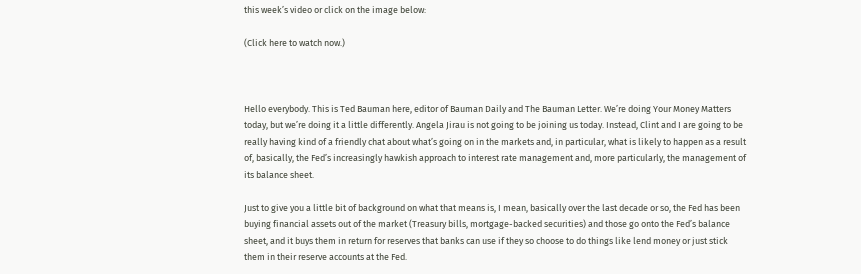this week’s video or click on the image below:

(Click here to watch now.)



Hello everybody. This is Ted Bauman here, editor of Bauman Daily and The Bauman Letter. We’re doing Your Money Matters today, but we’re doing it a little differently. Angela Jirau is not going to be joining us today. Instead, Clint and I are going to be really having kind of a friendly chat about what’s going on in the markets and, in particular, what is likely to happen as a result of, basically, the Fed’s increasingly hawkish approach to interest rate management and, more particularly, the management of its balance sheet.

Just to give you a little bit of background on what that means is, I mean, basically over the last decade or so, the Fed has been buying financial assets out of the market (Treasury bills, mortgage-backed securities) and those go onto the Fed’s balance sheet, and it buys them in return for reserves that banks can use if they so choose to do things like lend money or just stick them in their reserve accounts at the Fed.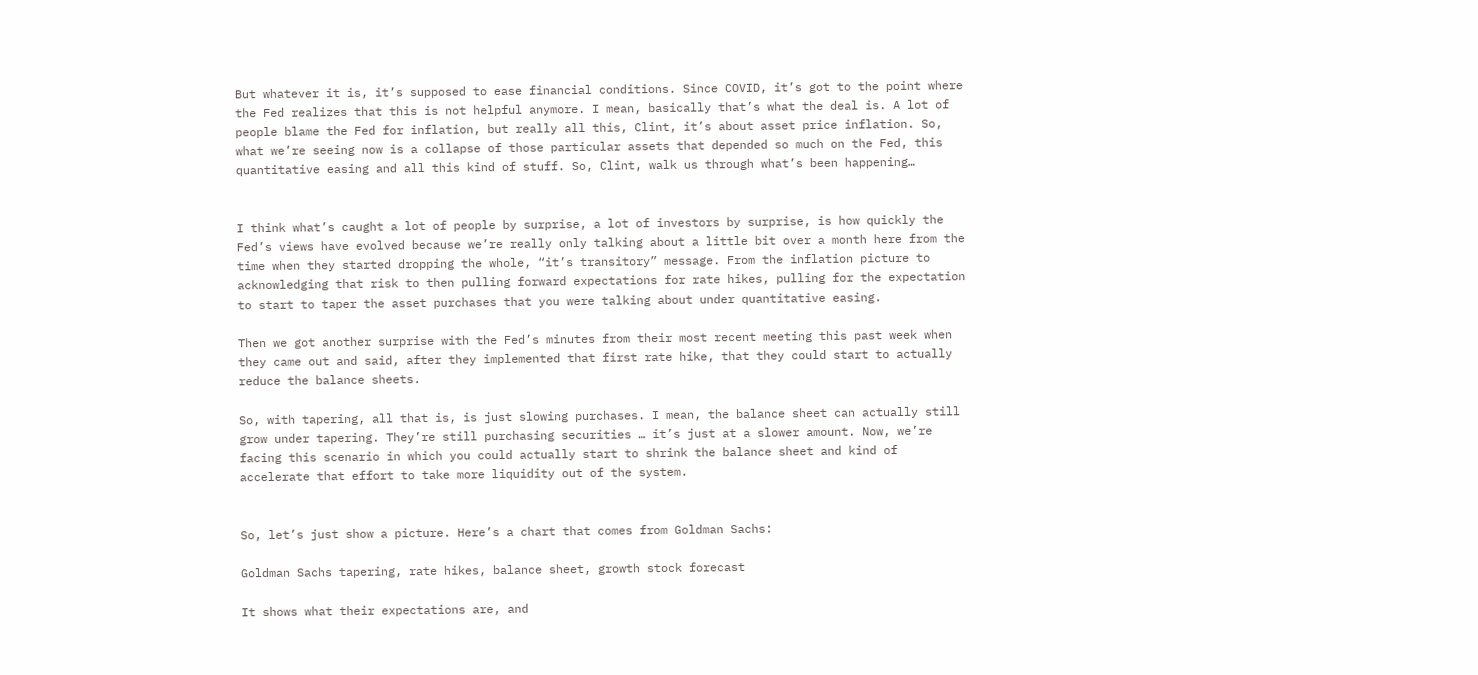But whatever it is, it’s supposed to ease financial conditions. Since COVID, it’s got to the point where the Fed realizes that this is not helpful anymore. I mean, basically that’s what the deal is. A lot of people blame the Fed for inflation, but really all this, Clint, it’s about asset price inflation. So, what we’re seeing now is a collapse of those particular assets that depended so much on the Fed, this quantitative easing and all this kind of stuff. So, Clint, walk us through what’s been happening…


I think what’s caught a lot of people by surprise, a lot of investors by surprise, is how quickly the Fed’s views have evolved because we’re really only talking about a little bit over a month here from the time when they started dropping the whole, “it’s transitory” message. From the inflation picture to acknowledging that risk to then pulling forward expectations for rate hikes, pulling for the expectation to start to taper the asset purchases that you were talking about under quantitative easing.

Then we got another surprise with the Fed’s minutes from their most recent meeting this past week when they came out and said, after they implemented that first rate hike, that they could start to actually reduce the balance sheets.

So, with tapering, all that is, is just slowing purchases. I mean, the balance sheet can actually still grow under tapering. They’re still purchasing securities … it’s just at a slower amount. Now, we’re facing this scenario in which you could actually start to shrink the balance sheet and kind of accelerate that effort to take more liquidity out of the system.


So, let’s just show a picture. Here’s a chart that comes from Goldman Sachs:

Goldman Sachs tapering, rate hikes, balance sheet, growth stock forecast

It shows what their expectations are, and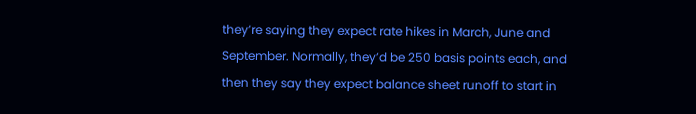they’re saying they expect rate hikes in March, June and September. Normally, they’d be 250 basis points each, and then they say they expect balance sheet runoff to start in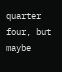quarter four, but maybe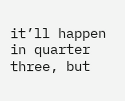it’ll happen in quarter three, but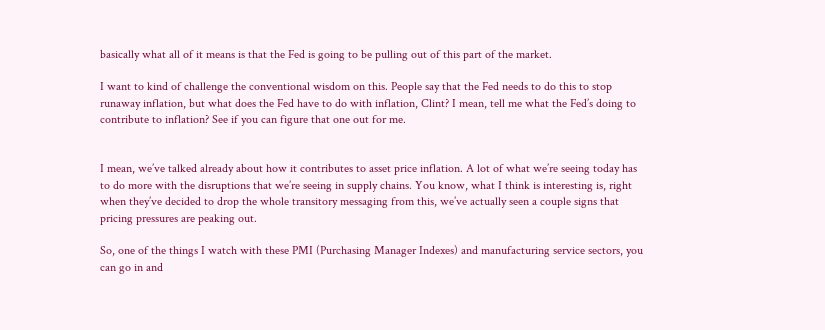basically what all of it means is that the Fed is going to be pulling out of this part of the market.

I want to kind of challenge the conventional wisdom on this. People say that the Fed needs to do this to stop runaway inflation, but what does the Fed have to do with inflation, Clint? I mean, tell me what the Fed’s doing to contribute to inflation? See if you can figure that one out for me.


I mean, we’ve talked already about how it contributes to asset price inflation. A lot of what we’re seeing today has to do more with the disruptions that we’re seeing in supply chains. You know, what I think is interesting is, right when they’ve decided to drop the whole transitory messaging from this, we’ve actually seen a couple signs that pricing pressures are peaking out.

So, one of the things I watch with these PMI (Purchasing Manager Indexes) and manufacturing service sectors, you can go in and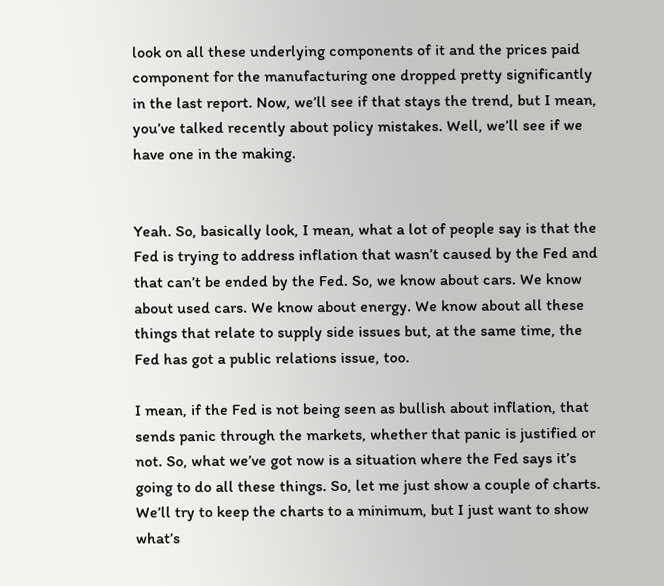look on all these underlying components of it and the prices paid component for the manufacturing one dropped pretty significantly in the last report. Now, we’ll see if that stays the trend, but I mean, you’ve talked recently about policy mistakes. Well, we’ll see if we have one in the making.


Yeah. So, basically look, I mean, what a lot of people say is that the Fed is trying to address inflation that wasn’t caused by the Fed and that can’t be ended by the Fed. So, we know about cars. We know about used cars. We know about energy. We know about all these things that relate to supply side issues but, at the same time, the Fed has got a public relations issue, too.

I mean, if the Fed is not being seen as bullish about inflation, that sends panic through the markets, whether that panic is justified or not. So, what we’ve got now is a situation where the Fed says it’s going to do all these things. So, let me just show a couple of charts. We’ll try to keep the charts to a minimum, but I just want to show what’s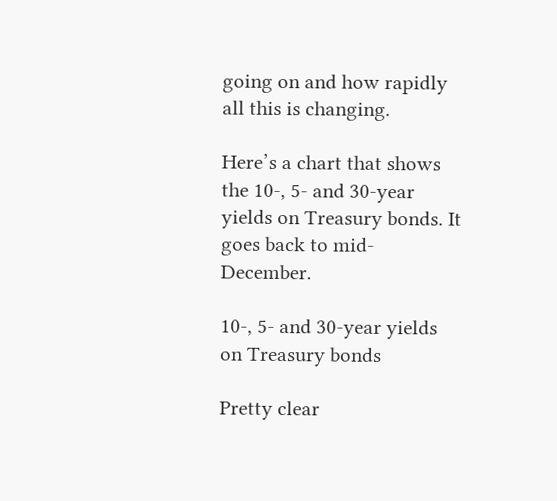going on and how rapidly all this is changing.

Here’s a chart that shows the 10-, 5- and 30-year yields on Treasury bonds. It goes back to mid-December.

10-, 5- and 30-year yields on Treasury bonds

Pretty clear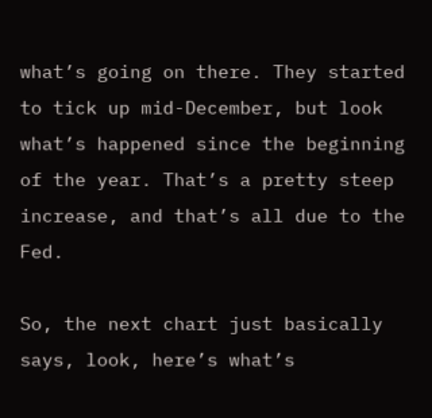what’s going on there. They started to tick up mid-December, but look what’s happened since the beginning of the year. That’s a pretty steep increase, and that’s all due to the Fed.

So, the next chart just basically says, look, here’s what’s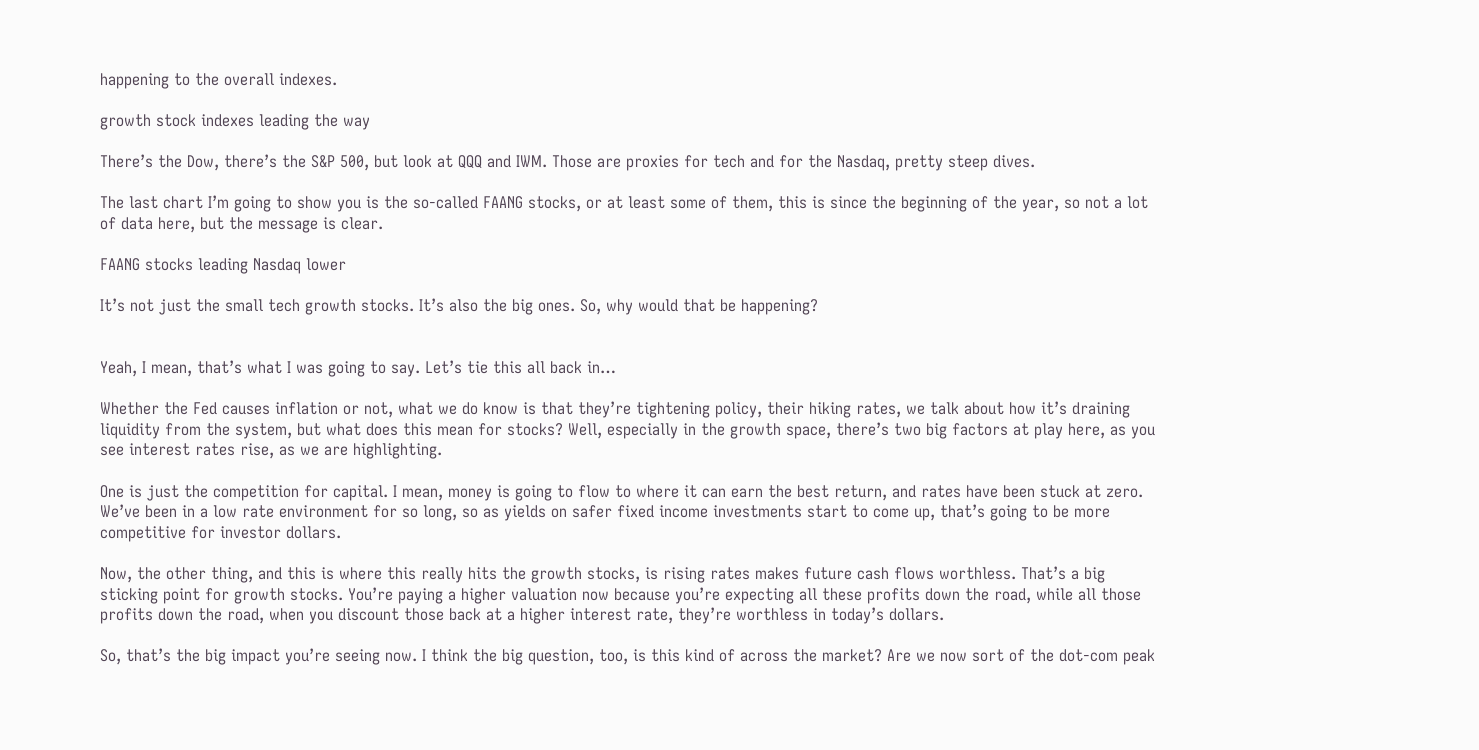happening to the overall indexes.

growth stock indexes leading the way

There’s the Dow, there’s the S&P 500, but look at QQQ and IWM. Those are proxies for tech and for the Nasdaq, pretty steep dives.

The last chart I’m going to show you is the so-called FAANG stocks, or at least some of them, this is since the beginning of the year, so not a lot of data here, but the message is clear.

FAANG stocks leading Nasdaq lower

It’s not just the small tech growth stocks. It’s also the big ones. So, why would that be happening?


Yeah, I mean, that’s what I was going to say. Let’s tie this all back in…

Whether the Fed causes inflation or not, what we do know is that they’re tightening policy, their hiking rates, we talk about how it’s draining liquidity from the system, but what does this mean for stocks? Well, especially in the growth space, there’s two big factors at play here, as you see interest rates rise, as we are highlighting.

One is just the competition for capital. I mean, money is going to flow to where it can earn the best return, and rates have been stuck at zero. We’ve been in a low rate environment for so long, so as yields on safer fixed income investments start to come up, that’s going to be more competitive for investor dollars.

Now, the other thing, and this is where this really hits the growth stocks, is rising rates makes future cash flows worthless. That’s a big sticking point for growth stocks. You’re paying a higher valuation now because you’re expecting all these profits down the road, while all those profits down the road, when you discount those back at a higher interest rate, they’re worthless in today’s dollars.

So, that’s the big impact you’re seeing now. I think the big question, too, is this kind of across the market? Are we now sort of the dot-com peak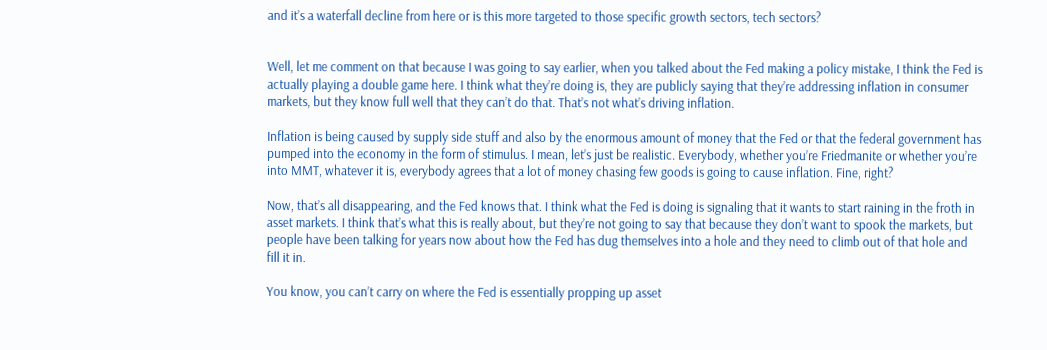and it’s a waterfall decline from here or is this more targeted to those specific growth sectors, tech sectors?


Well, let me comment on that because I was going to say earlier, when you talked about the Fed making a policy mistake, I think the Fed is actually playing a double game here. I think what they’re doing is, they are publicly saying that they’re addressing inflation in consumer markets, but they know full well that they can’t do that. That’s not what’s driving inflation.

Inflation is being caused by supply side stuff and also by the enormous amount of money that the Fed or that the federal government has pumped into the economy in the form of stimulus. I mean, let’s just be realistic. Everybody, whether you’re Friedmanite or whether you’re into MMT, whatever it is, everybody agrees that a lot of money chasing few goods is going to cause inflation. Fine, right?

Now, that’s all disappearing, and the Fed knows that. I think what the Fed is doing is signaling that it wants to start raining in the froth in asset markets. I think that’s what this is really about, but they’re not going to say that because they don’t want to spook the markets, but people have been talking for years now about how the Fed has dug themselves into a hole and they need to climb out of that hole and fill it in.

You know, you can’t carry on where the Fed is essentially propping up asset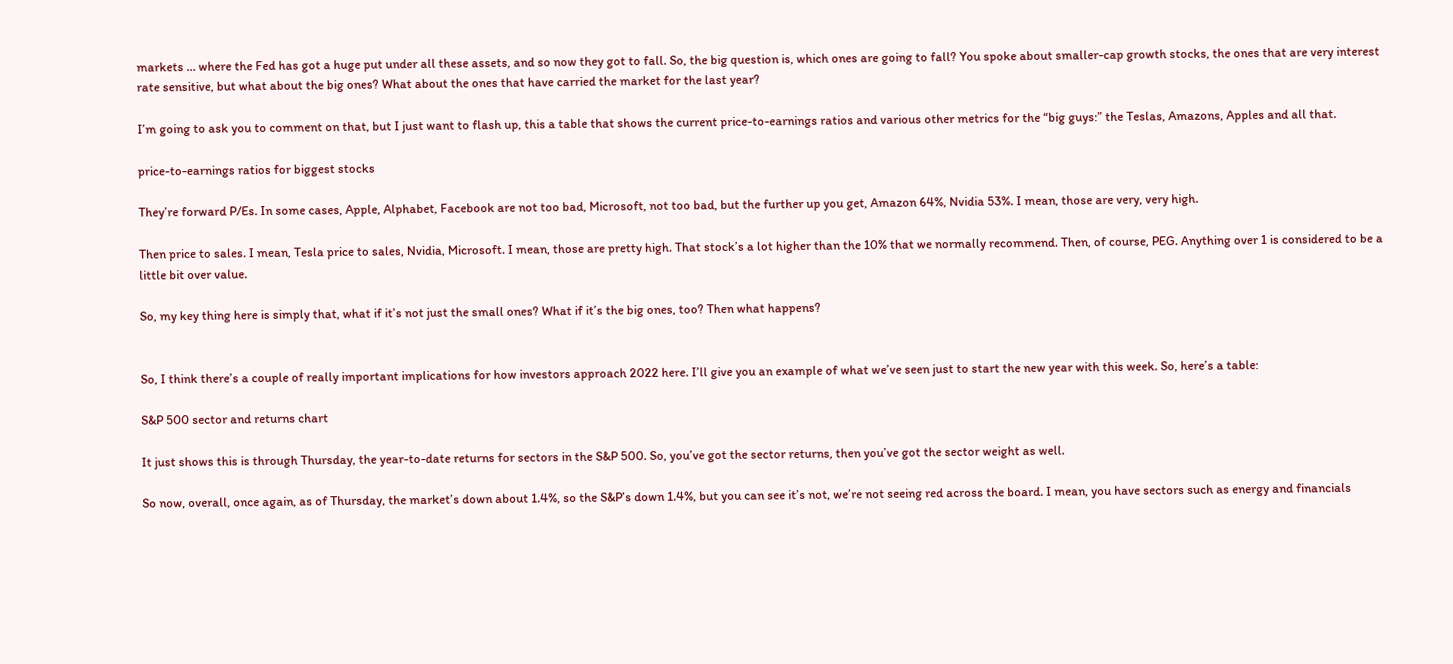markets … where the Fed has got a huge put under all these assets, and so now they got to fall. So, the big question is, which ones are going to fall? You spoke about smaller-cap growth stocks, the ones that are very interest rate sensitive, but what about the big ones? What about the ones that have carried the market for the last year?

I’m going to ask you to comment on that, but I just want to flash up, this a table that shows the current price-to-earnings ratios and various other metrics for the “big guys:” the Teslas, Amazons, Apples and all that.

price-to-earnings ratios for biggest stocks

They’re forward P/Es. In some cases, Apple, Alphabet, Facebook are not too bad, Microsoft, not too bad, but the further up you get, Amazon 64%, Nvidia 53%. I mean, those are very, very high.

Then price to sales. I mean, Tesla price to sales, Nvidia, Microsoft. I mean, those are pretty high. That stock’s a lot higher than the 10% that we normally recommend. Then, of course, PEG. Anything over 1 is considered to be a little bit over value.

So, my key thing here is simply that, what if it’s not just the small ones? What if it’s the big ones, too? Then what happens?


So, I think there’s a couple of really important implications for how investors approach 2022 here. I’ll give you an example of what we’ve seen just to start the new year with this week. So, here’s a table:

S&P 500 sector and returns chart

It just shows this is through Thursday, the year-to-date returns for sectors in the S&P 500. So, you’ve got the sector returns, then you’ve got the sector weight as well.

So now, overall, once again, as of Thursday, the market’s down about 1.4%, so the S&P’s down 1.4%, but you can see it’s not, we’re not seeing red across the board. I mean, you have sectors such as energy and financials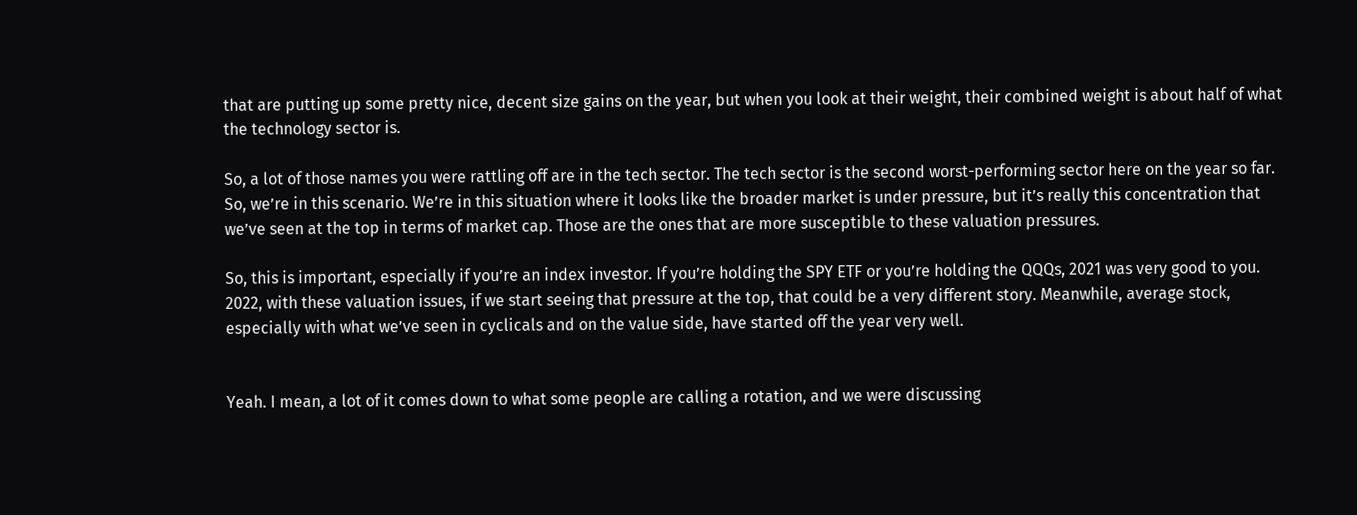that are putting up some pretty nice, decent size gains on the year, but when you look at their weight, their combined weight is about half of what the technology sector is.

So, a lot of those names you were rattling off are in the tech sector. The tech sector is the second worst-performing sector here on the year so far. So, we’re in this scenario. We’re in this situation where it looks like the broader market is under pressure, but it’s really this concentration that we’ve seen at the top in terms of market cap. Those are the ones that are more susceptible to these valuation pressures.

So, this is important, especially if you’re an index investor. If you’re holding the SPY ETF or you’re holding the QQQs, 2021 was very good to you. 2022, with these valuation issues, if we start seeing that pressure at the top, that could be a very different story. Meanwhile, average stock, especially with what we’ve seen in cyclicals and on the value side, have started off the year very well.


Yeah. I mean, a lot of it comes down to what some people are calling a rotation, and we were discussing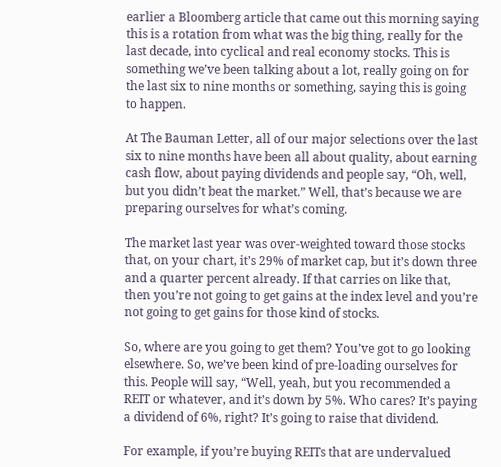earlier a Bloomberg article that came out this morning saying this is a rotation from what was the big thing, really for the last decade, into cyclical and real economy stocks. This is something we’ve been talking about a lot, really going on for the last six to nine months or something, saying this is going to happen.

At The Bauman Letter, all of our major selections over the last six to nine months have been all about quality, about earning cash flow, about paying dividends and people say, “Oh, well, but you didn’t beat the market.” Well, that’s because we are preparing ourselves for what’s coming.

The market last year was over-weighted toward those stocks that, on your chart, it’s 29% of market cap, but it’s down three and a quarter percent already. If that carries on like that, then you’re not going to get gains at the index level and you’re not going to get gains for those kind of stocks.

So, where are you going to get them? You’ve got to go looking elsewhere. So, we’ve been kind of pre-loading ourselves for this. People will say, “Well, yeah, but you recommended a REIT or whatever, and it’s down by 5%. Who cares? It’s paying a dividend of 6%, right? It’s going to raise that dividend.

For example, if you’re buying REITs that are undervalued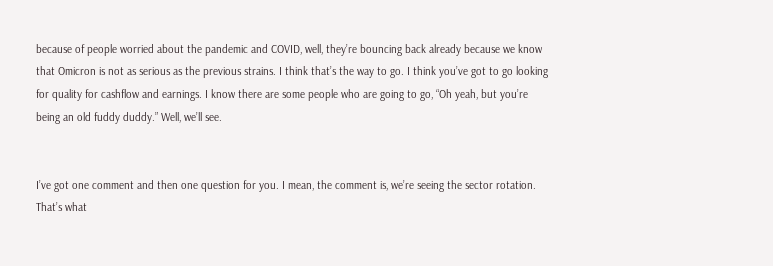because of people worried about the pandemic and COVID, well, they’re bouncing back already because we know that Omicron is not as serious as the previous strains. I think that’s the way to go. I think you’ve got to go looking for quality for cashflow and earnings. I know there are some people who are going to go, “Oh yeah, but you’re being an old fuddy duddy.” Well, we’ll see.


I’ve got one comment and then one question for you. I mean, the comment is, we’re seeing the sector rotation. That’s what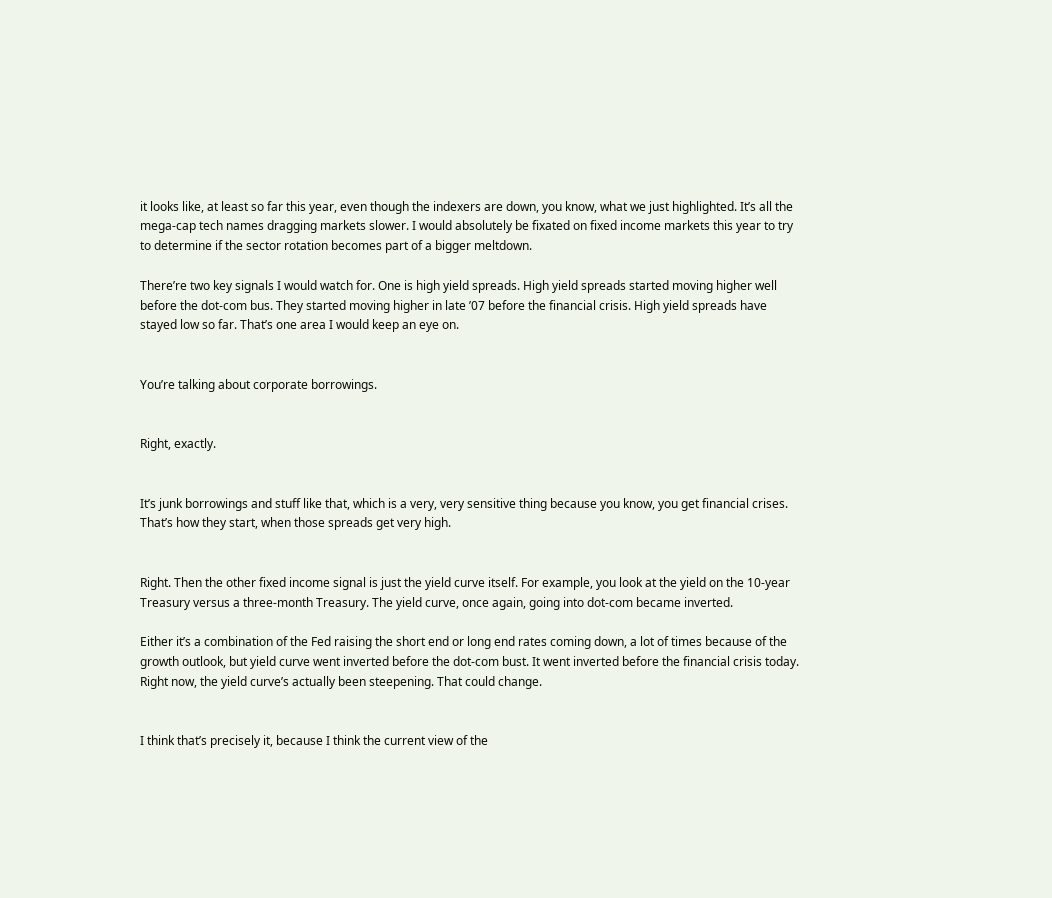it looks like, at least so far this year, even though the indexers are down, you know, what we just highlighted. It’s all the mega-cap tech names dragging markets slower. I would absolutely be fixated on fixed income markets this year to try to determine if the sector rotation becomes part of a bigger meltdown.

There’re two key signals I would watch for. One is high yield spreads. High yield spreads started moving higher well before the dot-com bus. They started moving higher in late ’07 before the financial crisis. High yield spreads have stayed low so far. That’s one area I would keep an eye on.


You’re talking about corporate borrowings.


Right, exactly.


It’s junk borrowings and stuff like that, which is a very, very sensitive thing because you know, you get financial crises. That’s how they start, when those spreads get very high.


Right. Then the other fixed income signal is just the yield curve itself. For example, you look at the yield on the 10-year Treasury versus a three-month Treasury. The yield curve, once again, going into dot-com became inverted.

Either it’s a combination of the Fed raising the short end or long end rates coming down, a lot of times because of the growth outlook, but yield curve went inverted before the dot-com bust. It went inverted before the financial crisis today. Right now, the yield curve’s actually been steepening. That could change.


I think that’s precisely it, because I think the current view of the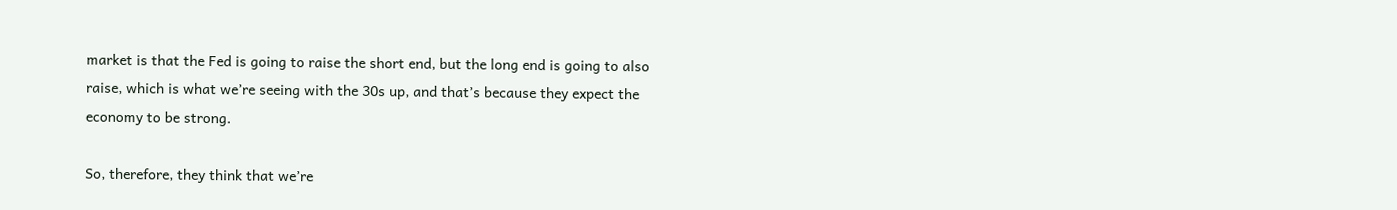market is that the Fed is going to raise the short end, but the long end is going to also raise, which is what we’re seeing with the 30s up, and that’s because they expect the economy to be strong.

So, therefore, they think that we’re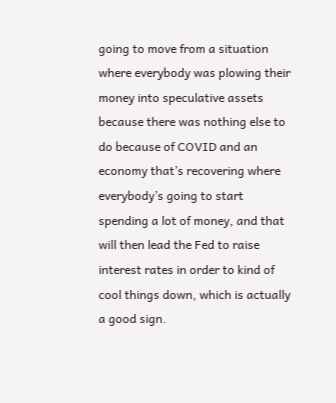going to move from a situation where everybody was plowing their money into speculative assets because there was nothing else to do because of COVID and an economy that’s recovering where everybody’s going to start spending a lot of money, and that will then lead the Fed to raise interest rates in order to kind of cool things down, which is actually a good sign.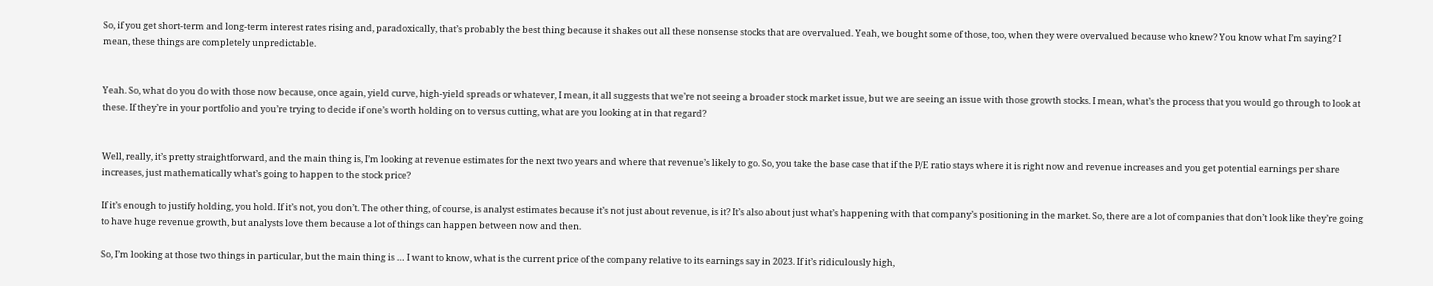So, if you get short-term and long-term interest rates rising and, paradoxically, that’s probably the best thing because it shakes out all these nonsense stocks that are overvalued. Yeah, we bought some of those, too, when they were overvalued because who knew? You know what I’m saying? I mean, these things are completely unpredictable.


Yeah. So, what do you do with those now because, once again, yield curve, high-yield spreads or whatever, I mean, it all suggests that we’re not seeing a broader stock market issue, but we are seeing an issue with those growth stocks. I mean, what’s the process that you would go through to look at these. If they’re in your portfolio and you’re trying to decide if one’s worth holding on to versus cutting, what are you looking at in that regard?


Well, really, it’s pretty straightforward, and the main thing is, I’m looking at revenue estimates for the next two years and where that revenue’s likely to go. So, you take the base case that if the P/E ratio stays where it is right now and revenue increases and you get potential earnings per share increases, just mathematically what’s going to happen to the stock price?

If it’s enough to justify holding, you hold. If it’s not, you don’t. The other thing, of course, is analyst estimates because it’s not just about revenue, is it? It’s also about just what’s happening with that company’s positioning in the market. So, there are a lot of companies that don’t look like they’re going to have huge revenue growth, but analysts love them because a lot of things can happen between now and then.

So, I’m looking at those two things in particular, but the main thing is … I want to know, what is the current price of the company relative to its earnings say in 2023. If it’s ridiculously high,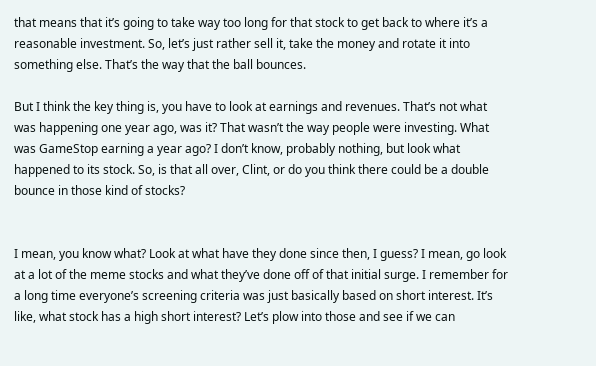that means that it’s going to take way too long for that stock to get back to where it’s a reasonable investment. So, let’s just rather sell it, take the money and rotate it into something else. That’s the way that the ball bounces.

But I think the key thing is, you have to look at earnings and revenues. That’s not what was happening one year ago, was it? That wasn’t the way people were investing. What was GameStop earning a year ago? I don’t know, probably nothing, but look what happened to its stock. So, is that all over, Clint, or do you think there could be a double bounce in those kind of stocks?


I mean, you know what? Look at what have they done since then, I guess? I mean, go look at a lot of the meme stocks and what they’ve done off of that initial surge. I remember for a long time everyone’s screening criteria was just basically based on short interest. It’s like, what stock has a high short interest? Let’s plow into those and see if we can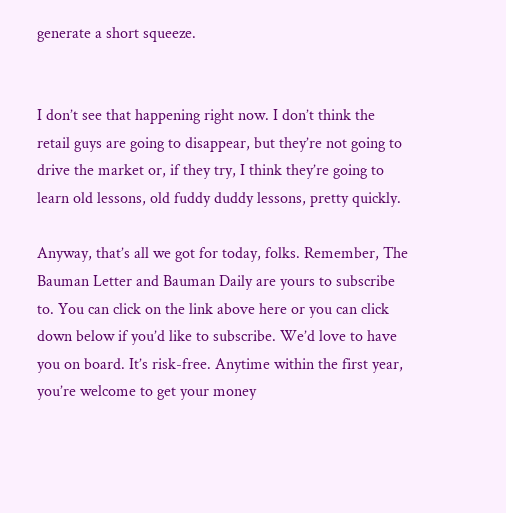generate a short squeeze.


I don’t see that happening right now. I don’t think the retail guys are going to disappear, but they’re not going to drive the market or, if they try, I think they’re going to learn old lessons, old fuddy duddy lessons, pretty quickly.

Anyway, that’s all we got for today, folks. Remember, The Bauman Letter and Bauman Daily are yours to subscribe to. You can click on the link above here or you can click down below if you’d like to subscribe. We’d love to have you on board. It’s risk-free. Anytime within the first year, you’re welcome to get your money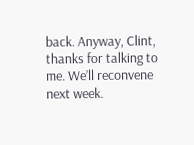back. Anyway, Clint, thanks for talking to me. We’ll reconvene next week.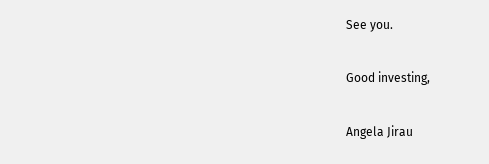See you.

Good investing,

Angela Jirau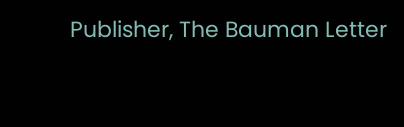Publisher, The Bauman Letter